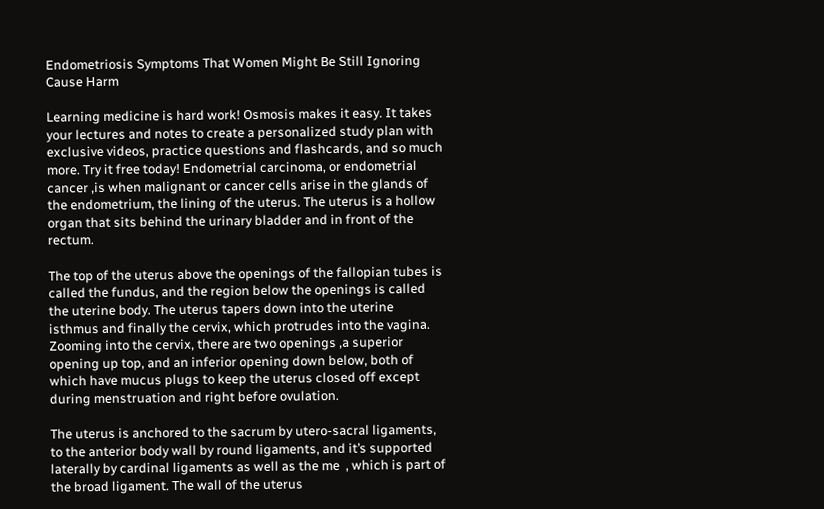Endometriosis Symptoms That Women Might Be Still Ignoring Cause Harm

Learning medicine is hard work! Osmosis makes it easy. It takes your lectures and notes to create a personalized study plan with exclusive videos, practice questions and flashcards, and so much more. Try it free today! Endometrial carcinoma, or endometrial cancer ,is when malignant or cancer cells arise in the glands of the endometrium, the lining of the uterus. The uterus is a hollow organ that sits behind the urinary bladder and in front of the rectum.

The top of the uterus above the openings of the fallopian tubes is called the fundus, and the region below the openings is called the uterine body. The uterus tapers down into the uterine isthmus and finally the cervix, which protrudes into the vagina. Zooming into the cervix, there are two openings ,a superior opening up top, and an inferior opening down below, both of which have mucus plugs to keep the uterus closed off except during menstruation and right before ovulation.

The uterus is anchored to the sacrum by utero-sacral ligaments, to the anterior body wall by round ligaments, and it’s supported laterally by cardinal ligaments as well as the me  , which is part of the broad ligament. The wall of the uterus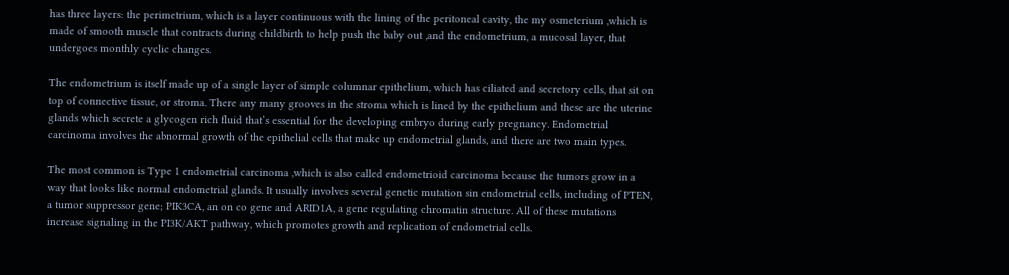has three layers: the perimetrium, which is a layer continuous with the lining of the peritoneal cavity, the my osmeterium ,which is made of smooth muscle that contracts during childbirth to help push the baby out ,and the endometrium, a mucosal layer, that undergoes monthly cyclic changes.

The endometrium is itself made up of a single layer of simple columnar epithelium, which has ciliated and secretory cells, that sit on top of connective tissue, or stroma. There any many grooves in the stroma which is lined by the epithelium and these are the uterine glands which secrete a glycogen rich fluid that’s essential for the developing embryo during early pregnancy. Endometrial carcinoma involves the abnormal growth of the epithelial cells that make up endometrial glands, and there are two main types.

The most common is Type 1 endometrial carcinoma ,which is also called endometrioid carcinoma because the tumors grow in a way that looks like normal endometrial glands. It usually involves several genetic mutation sin endometrial cells, including of PTEN, a tumor suppressor gene; PIK3CA, an on co gene and ARID1A, a gene regulating chromatin structure. All of these mutations increase signaling in the PI3K/AKT pathway, which promotes growth and replication of endometrial cells.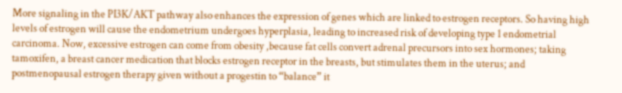More signaling in the PI3K/AKT pathway also enhances the expression of genes which are linked to estrogen receptors. So having high levels of estrogen will cause the endometrium undergoes hyperplasia, leading to increased risk of developing type 1 endometrial carcinoma. Now, excessive estrogen can come from obesity ,because fat cells convert adrenal precursors into sex hormones; taking tamoxifen, a breast cancer medication that blocks estrogen receptor in the breasts, but stimulates them in the uterus; and postmenopausal estrogen therapy given without a progestin to “balance” it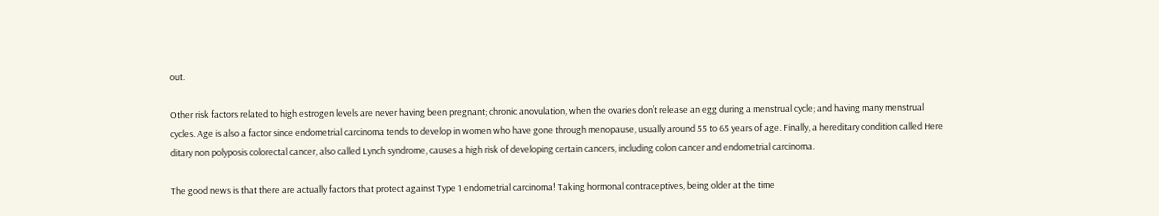out.

Other risk factors related to high estrogen levels are never having been pregnant; chronic anovulation, when the ovaries don’t release an egg during a menstrual cycle; and having many menstrual cycles. Age is also a factor since endometrial carcinoma tends to develop in women who have gone through menopause, usually around 55 to 65 years of age. Finally, a hereditary condition called Here ditary non polyposis colorectal cancer, also called Lynch syndrome, causes a high risk of developing certain cancers, including colon cancer and endometrial carcinoma.

The good news is that there are actually factors that protect against Type 1 endometrial carcinoma! Taking hormonal contraceptives, being older at the time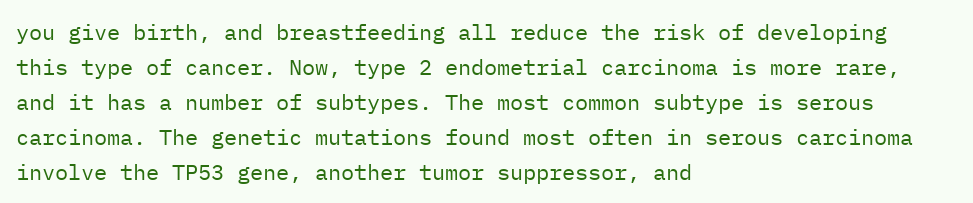you give birth, and breastfeeding all reduce the risk of developing this type of cancer. Now, type 2 endometrial carcinoma is more rare, and it has a number of subtypes. The most common subtype is serous carcinoma. The genetic mutations found most often in serous carcinoma involve the TP53 gene, another tumor suppressor, and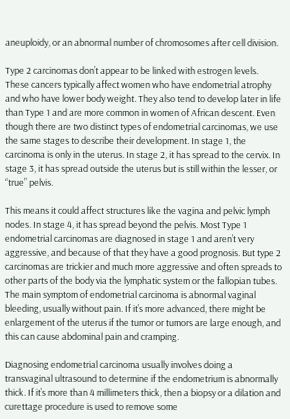aneuploidy, or an abnormal number of chromosomes after cell division.

Type 2 carcinomas don’t appear to be linked with estrogen levels. These cancers typically affect women who have endometrial atrophy and who have lower body weight. They also tend to develop later in life than Type 1 and are more common in women of African descent. Even though there are two distinct types of endometrial carcinomas, we use the same stages to describe their development. In stage 1, the carcinoma is only in the uterus. In stage 2, it has spread to the cervix. In stage 3, it has spread outside the uterus but is still within the lesser, or “true” pelvis.

This means it could affect structures like the vagina and pelvic lymph nodes. In stage 4, it has spread beyond the pelvis. Most Type 1 endometrial carcinomas are diagnosed in stage 1 and aren’t very aggressive, and because of that they have a good prognosis. But type 2 carcinomas are trickier and much more aggressive and often spreads to other parts of the body via the lymphatic system or the fallopian tubes. The main symptom of endometrial carcinoma is abnormal vaginal bleeding, usually without pain. If it’s more advanced, there might be enlargement of the uterus if the tumor or tumors are large enough, and this can cause abdominal pain and cramping.

Diagnosing endometrial carcinoma usually involves doing a transvaginal ultrasound to determine if the endometrium is abnormally thick. If it’s more than 4 millimeters thick, then a biopsy or a dilation and curettage procedure is used to remove some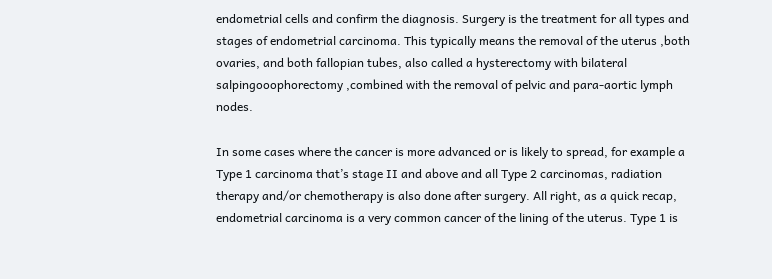endometrial cells and confirm the diagnosis. Surgery is the treatment for all types and stages of endometrial carcinoma. This typically means the removal of the uterus ,both ovaries, and both fallopian tubes, also called a hysterectomy with bilateral salpingooophorectomy ,combined with the removal of pelvic and para-aortic lymph nodes.

In some cases where the cancer is more advanced or is likely to spread, for example a Type 1 carcinoma that’s stage II and above and all Type 2 carcinomas, radiation therapy and/or chemotherapy is also done after surgery. All right, as a quick recap, endometrial carcinoma is a very common cancer of the lining of the uterus. Type 1 is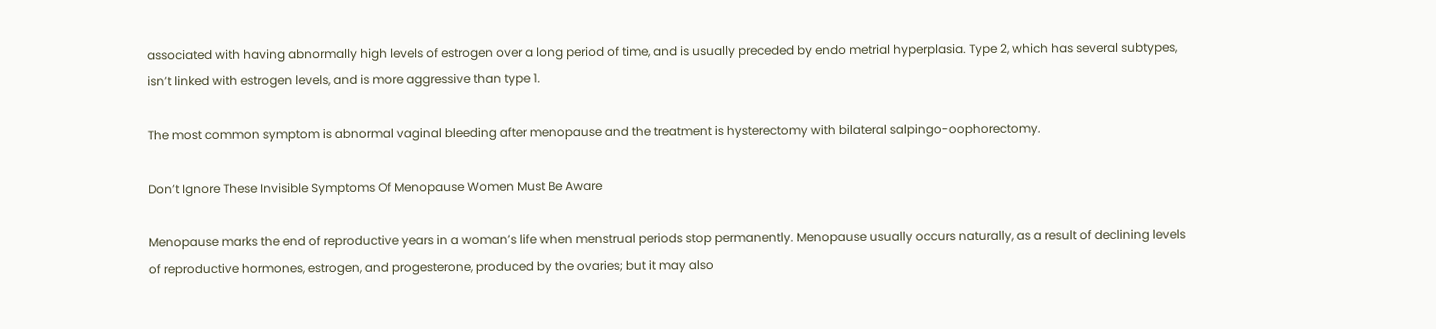associated with having abnormally high levels of estrogen over a long period of time, and is usually preceded by endo metrial hyperplasia. Type 2, which has several subtypes, isn’t linked with estrogen levels, and is more aggressive than type 1.

The most common symptom is abnormal vaginal bleeding after menopause and the treatment is hysterectomy with bilateral salpingo-oophorectomy.

Don’t Ignore These Invisible Symptoms Of Menopause Women Must Be Aware

Menopause marks the end of reproductive years in a woman’s life when menstrual periods stop permanently. Menopause usually occurs naturally, as a result of declining levels of reproductive hormones, estrogen, and progesterone, produced by the ovaries; but it may also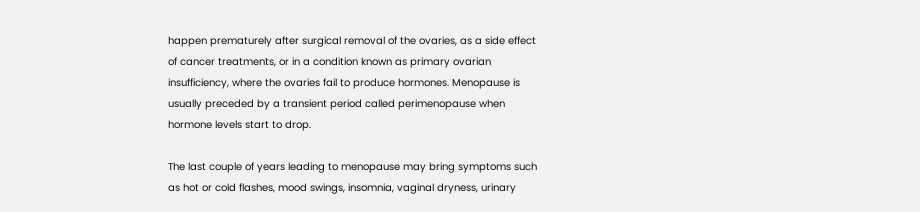happen prematurely after surgical removal of the ovaries, as a side effect of cancer treatments, or in a condition known as primary ovarian insufficiency, where the ovaries fail to produce hormones. Menopause is usually preceded by a transient period called perimenopause when hormone levels start to drop.

The last couple of years leading to menopause may bring symptoms such as hot or cold flashes, mood swings, insomnia, vaginal dryness, urinary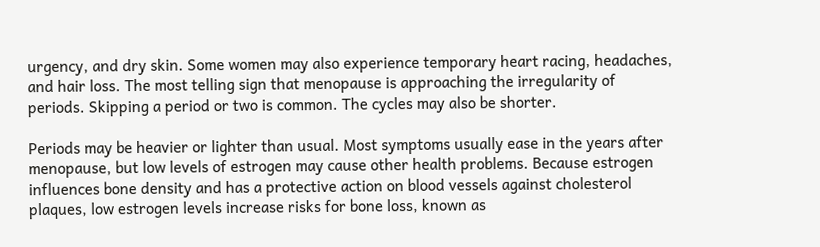urgency, and dry skin. Some women may also experience temporary heart racing, headaches, and hair loss. The most telling sign that menopause is approaching the irregularity of periods. Skipping a period or two is common. The cycles may also be shorter.

Periods may be heavier or lighter than usual. Most symptoms usually ease in the years after menopause, but low levels of estrogen may cause other health problems. Because estrogen influences bone density and has a protective action on blood vessels against cholesterol plaques, low estrogen levels increase risks for bone loss, known as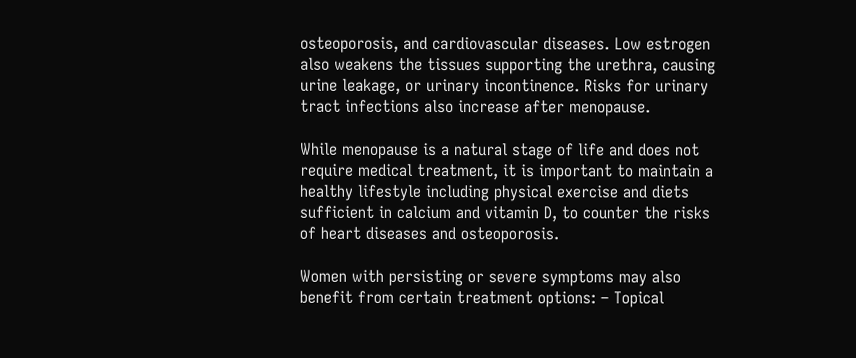osteoporosis, and cardiovascular diseases. Low estrogen also weakens the tissues supporting the urethra, causing urine leakage, or urinary incontinence. Risks for urinary tract infections also increase after menopause.

While menopause is a natural stage of life and does not require medical treatment, it is important to maintain a healthy lifestyle including physical exercise and diets sufficient in calcium and vitamin D, to counter the risks of heart diseases and osteoporosis.

Women with persisting or severe symptoms may also benefit from certain treatment options: – Topical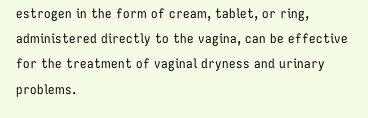estrogen in the form of cream, tablet, or ring, administered directly to the vagina, can be effective for the treatment of vaginal dryness and urinary problems.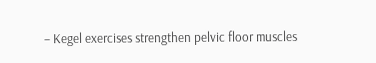– Kegel exercises strengthen pelvic floor muscles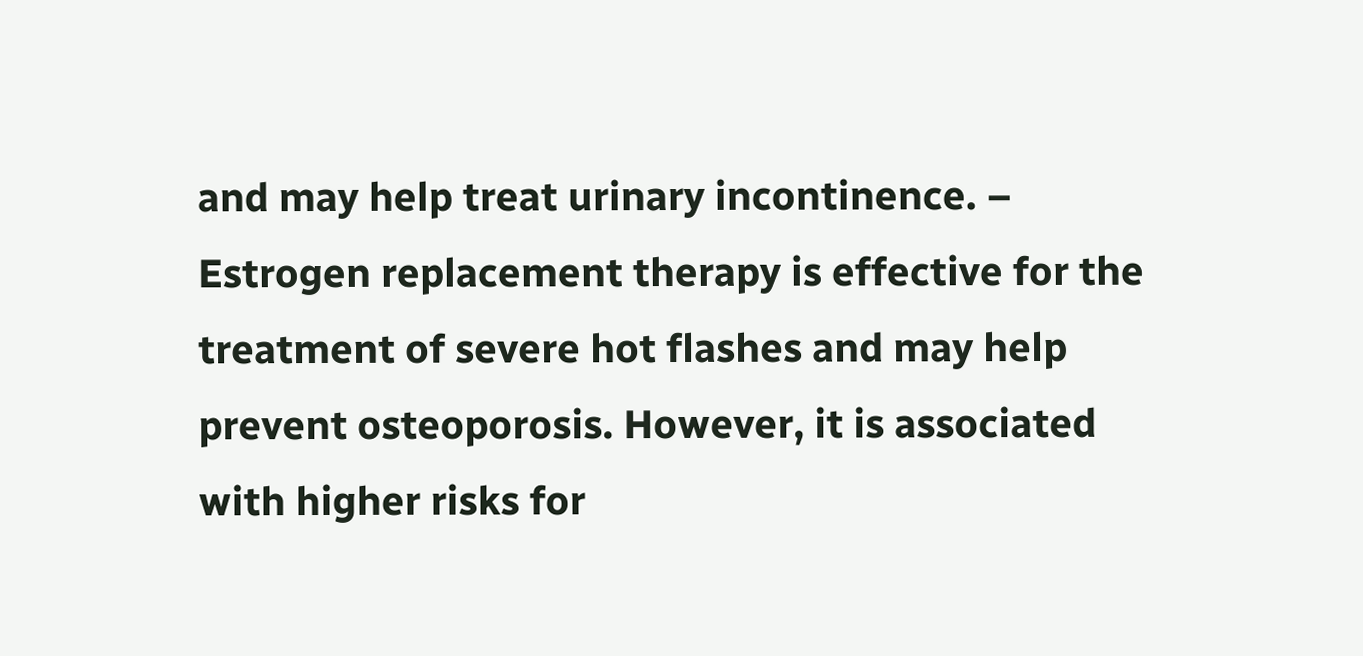and may help treat urinary incontinence. – Estrogen replacement therapy is effective for the treatment of severe hot flashes and may help prevent osteoporosis. However, it is associated with higher risks for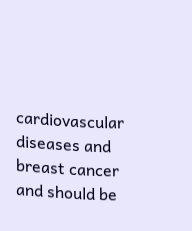cardiovascular diseases and breast cancer and should be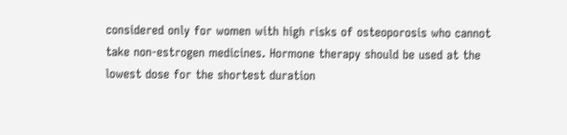considered only for women with high risks of osteoporosis who cannot take non-estrogen medicines. Hormone therapy should be used at the lowest dose for the shortest duration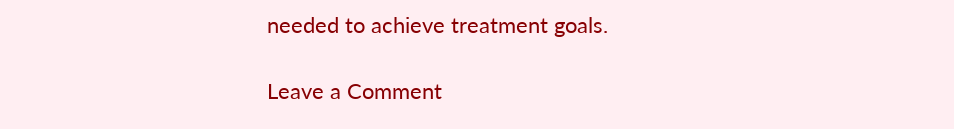needed to achieve treatment goals.

Leave a Comment